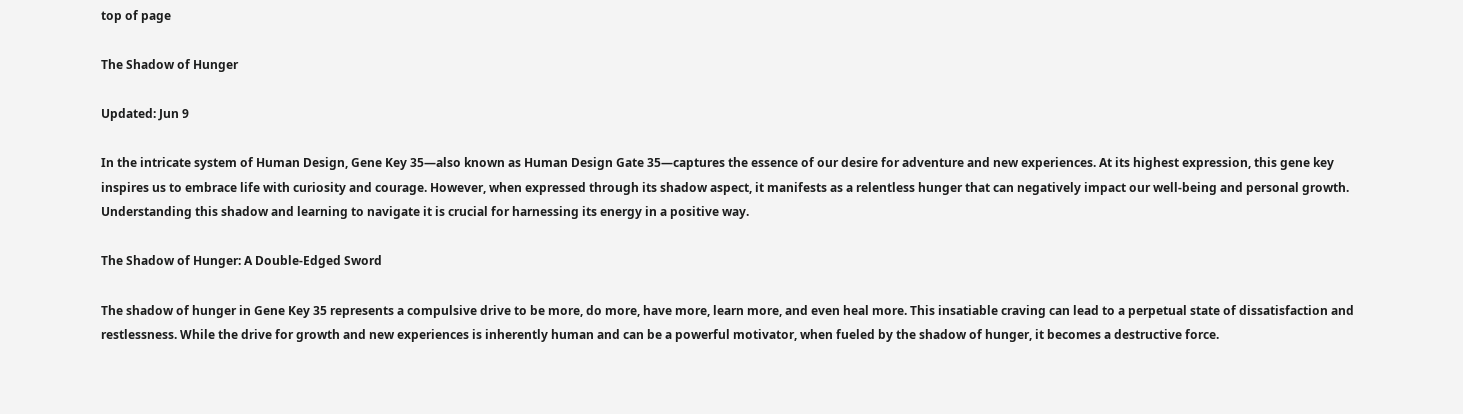top of page

The Shadow of Hunger

Updated: Jun 9

In the intricate system of Human Design, Gene Key 35—also known as Human Design Gate 35—captures the essence of our desire for adventure and new experiences. At its highest expression, this gene key inspires us to embrace life with curiosity and courage. However, when expressed through its shadow aspect, it manifests as a relentless hunger that can negatively impact our well-being and personal growth. Understanding this shadow and learning to navigate it is crucial for harnessing its energy in a positive way.

The Shadow of Hunger: A Double-Edged Sword

The shadow of hunger in Gene Key 35 represents a compulsive drive to be more, do more, have more, learn more, and even heal more. This insatiable craving can lead to a perpetual state of dissatisfaction and restlessness. While the drive for growth and new experiences is inherently human and can be a powerful motivator, when fueled by the shadow of hunger, it becomes a destructive force.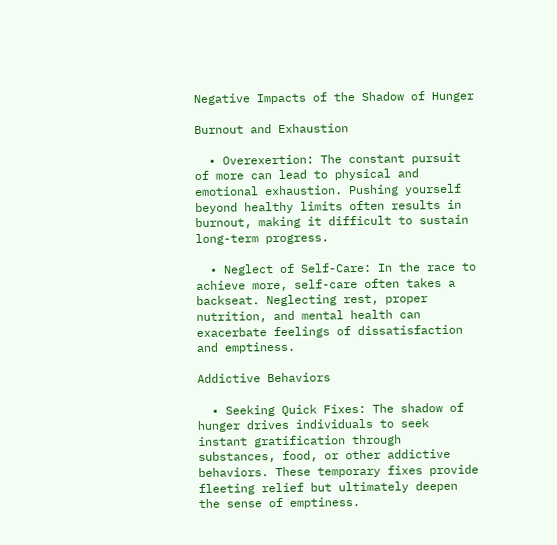Negative Impacts of the Shadow of Hunger

Burnout and Exhaustion

  • Overexertion: The constant pursuit of more can lead to physical and emotional exhaustion. Pushing yourself beyond healthy limits often results in burnout, making it difficult to sustain long-term progress.

  • Neglect of Self-Care: In the race to achieve more, self-care often takes a backseat. Neglecting rest, proper nutrition, and mental health can exacerbate feelings of dissatisfaction and emptiness.

Addictive Behaviors

  • Seeking Quick Fixes: The shadow of hunger drives individuals to seek instant gratification through substances, food, or other addictive behaviors. These temporary fixes provide fleeting relief but ultimately deepen the sense of emptiness.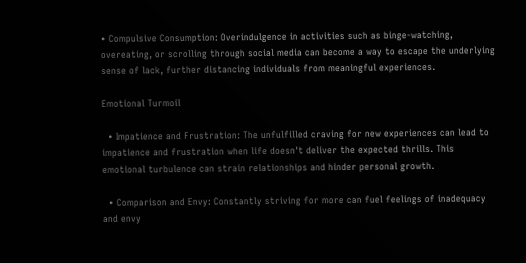• Compulsive Consumption: Overindulgence in activities such as binge-watching, overeating, or scrolling through social media can become a way to escape the underlying sense of lack, further distancing individuals from meaningful experiences.

Emotional Turmoil

  • Impatience and Frustration: The unfulfilled craving for new experiences can lead to impatience and frustration when life doesn't deliver the expected thrills. This emotional turbulence can strain relationships and hinder personal growth.

  • Comparison and Envy: Constantly striving for more can fuel feelings of inadequacy and envy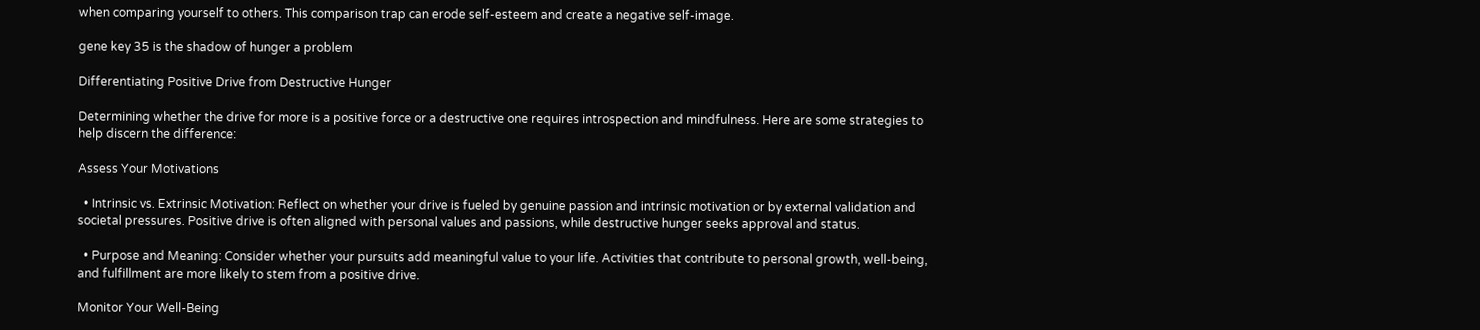when comparing yourself to others. This comparison trap can erode self-esteem and create a negative self-image.

gene key 35 is the shadow of hunger a problem

Differentiating Positive Drive from Destructive Hunger

Determining whether the drive for more is a positive force or a destructive one requires introspection and mindfulness. Here are some strategies to help discern the difference:

Assess Your Motivations

  • Intrinsic vs. Extrinsic Motivation: Reflect on whether your drive is fueled by genuine passion and intrinsic motivation or by external validation and societal pressures. Positive drive is often aligned with personal values and passions, while destructive hunger seeks approval and status.

  • Purpose and Meaning: Consider whether your pursuits add meaningful value to your life. Activities that contribute to personal growth, well-being, and fulfillment are more likely to stem from a positive drive.

Monitor Your Well-Being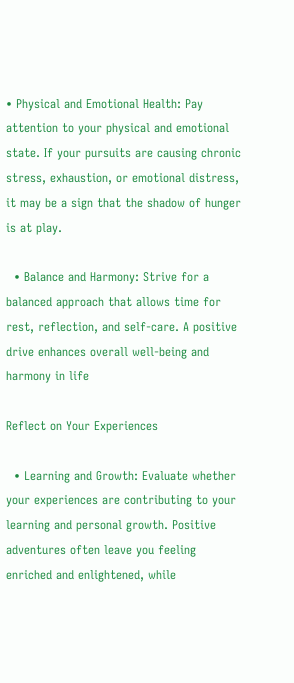• Physical and Emotional Health: Pay attention to your physical and emotional state. If your pursuits are causing chronic stress, exhaustion, or emotional distress, it may be a sign that the shadow of hunger is at play.

  • Balance and Harmony: Strive for a balanced approach that allows time for rest, reflection, and self-care. A positive drive enhances overall well-being and harmony in life

Reflect on Your Experiences

  • Learning and Growth: Evaluate whether your experiences are contributing to your learning and personal growth. Positive adventures often leave you feeling enriched and enlightened, while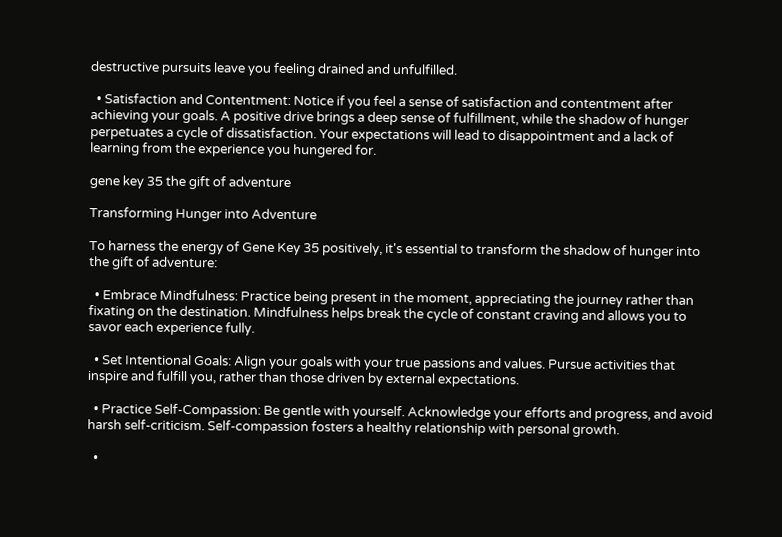destructive pursuits leave you feeling drained and unfulfilled.

  • Satisfaction and Contentment: Notice if you feel a sense of satisfaction and contentment after achieving your goals. A positive drive brings a deep sense of fulfillment, while the shadow of hunger perpetuates a cycle of dissatisfaction. Your expectations will lead to disappointment and a lack of learning from the experience you hungered for.

gene key 35 the gift of adventure

Transforming Hunger into Adventure

To harness the energy of Gene Key 35 positively, it's essential to transform the shadow of hunger into the gift of adventure:

  • Embrace Mindfulness: Practice being present in the moment, appreciating the journey rather than fixating on the destination. Mindfulness helps break the cycle of constant craving and allows you to savor each experience fully.

  • Set Intentional Goals: Align your goals with your true passions and values. Pursue activities that inspire and fulfill you, rather than those driven by external expectations.

  • Practice Self-Compassion: Be gentle with yourself. Acknowledge your efforts and progress, and avoid harsh self-criticism. Self-compassion fosters a healthy relationship with personal growth.

  •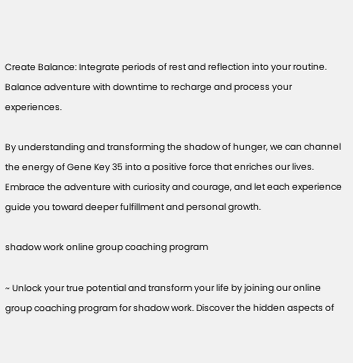Create Balance: Integrate periods of rest and reflection into your routine. Balance adventure with downtime to recharge and process your experiences.

By understanding and transforming the shadow of hunger, we can channel the energy of Gene Key 35 into a positive force that enriches our lives. Embrace the adventure with curiosity and courage, and let each experience guide you toward deeper fulfillment and personal growth.

shadow work online group coaching program

~ Unlock your true potential and transform your life by joining our online group coaching program for shadow work. Discover the hidden aspects of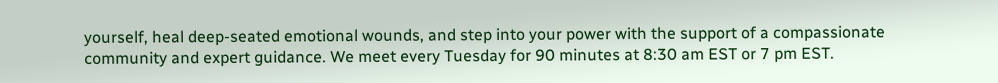yourself, heal deep-seated emotional wounds, and step into your power with the support of a compassionate community and expert guidance. We meet every Tuesday for 90 minutes at 8:30 am EST or 7 pm EST.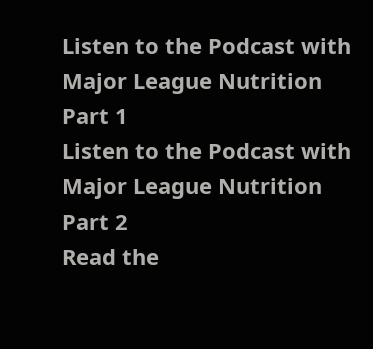Listen to the Podcast with Major League Nutrition Part 1
Listen to the Podcast with Major League Nutrition Part 2
Read the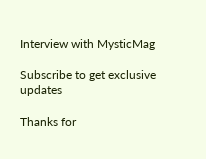Interview with MysticMag

Subscribe to get exclusive updates

Thanks for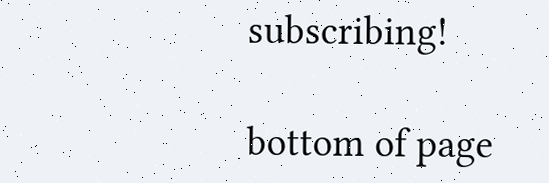subscribing!

bottom of page